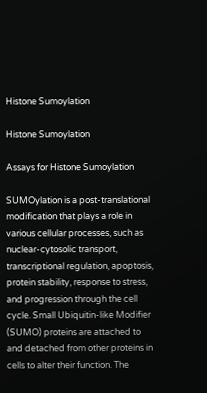Histone Sumoylation

Histone Sumoylation

Assays for Histone Sumoylation

SUMOylation is a post-translational modification that plays a role in various cellular processes, such as nuclear-cytosolic transport, transcriptional regulation, apoptosis, protein stability, response to stress, and progression through the cell cycle. Small Ubiquitin-like Modifier (SUMO) proteins are attached to and detached from other proteins in cells to alter their function. The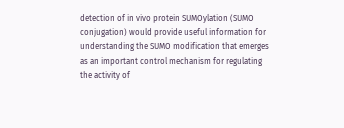detection of in vivo protein SUMOylation (SUMO conjugation) would provide useful information for understanding the SUMO modification that emerges as an important control mechanism for regulating the activity of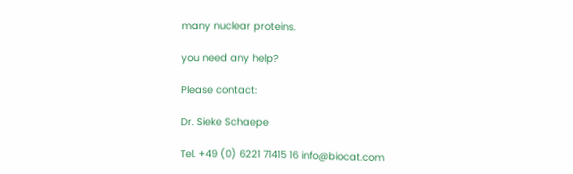many nuclear proteins.

you need any help?

Please contact:

Dr. Sieke Schaepe

Tel. +49 (0) 6221 71415 16 info@biocat.com